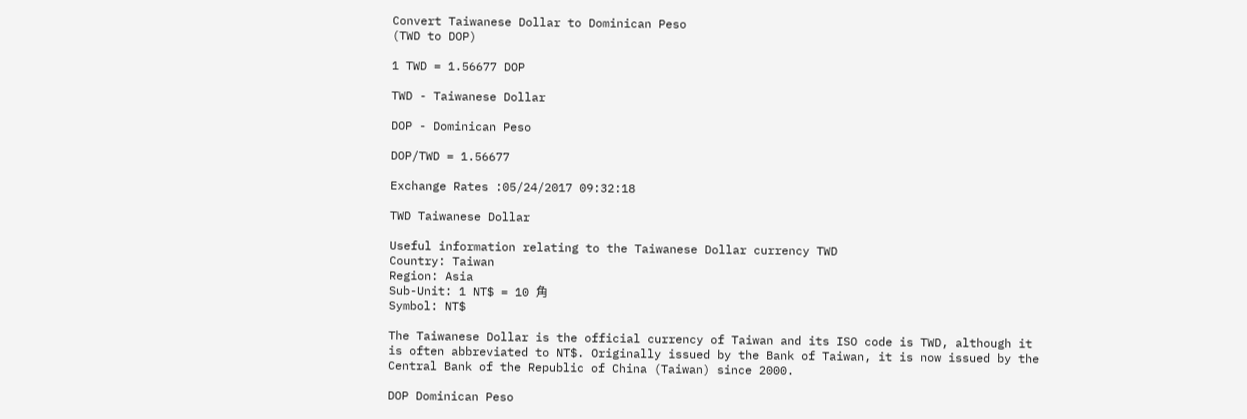Convert Taiwanese Dollar to Dominican Peso
(TWD to DOP)

1 TWD = 1.56677 DOP

TWD - Taiwanese Dollar

DOP - Dominican Peso

DOP/TWD = 1.56677

Exchange Rates :05/24/2017 09:32:18

TWD Taiwanese Dollar

Useful information relating to the Taiwanese Dollar currency TWD
Country: Taiwan
Region: Asia
Sub-Unit: 1 NT$ = 10 角
Symbol: NT$

The Taiwanese Dollar is the official currency of Taiwan and its ISO code is TWD, although it is often abbreviated to NT$. Originally issued by the Bank of Taiwan, it is now issued by the Central Bank of the Republic of China (Taiwan) since 2000.

DOP Dominican Peso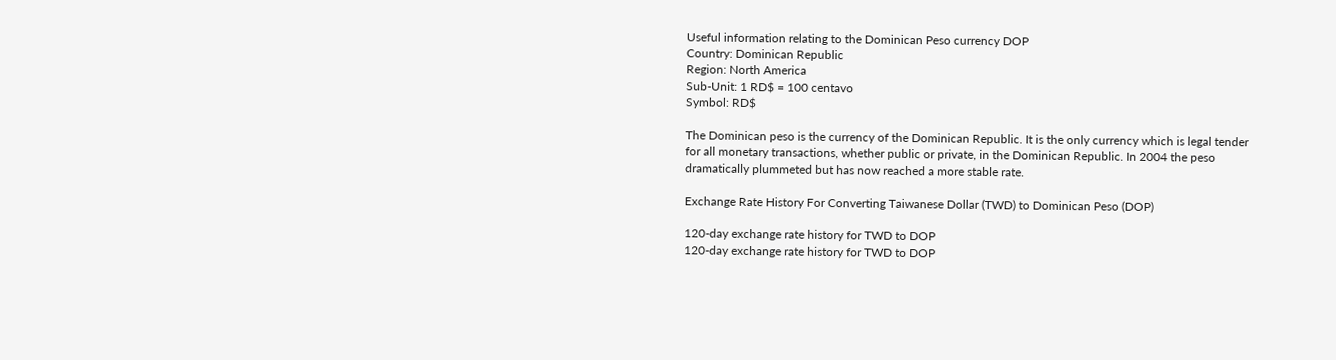Useful information relating to the Dominican Peso currency DOP
Country: Dominican Republic
Region: North America
Sub-Unit: 1 RD$ = 100 centavo
Symbol: RD$

The Dominican peso is the currency of the Dominican Republic. It is the only currency which is legal tender for all monetary transactions, whether public or private, in the Dominican Republic. In 2004 the peso dramatically plummeted but has now reached a more stable rate.

Exchange Rate History For Converting Taiwanese Dollar (TWD) to Dominican Peso (DOP)

120-day exchange rate history for TWD to DOP
120-day exchange rate history for TWD to DOP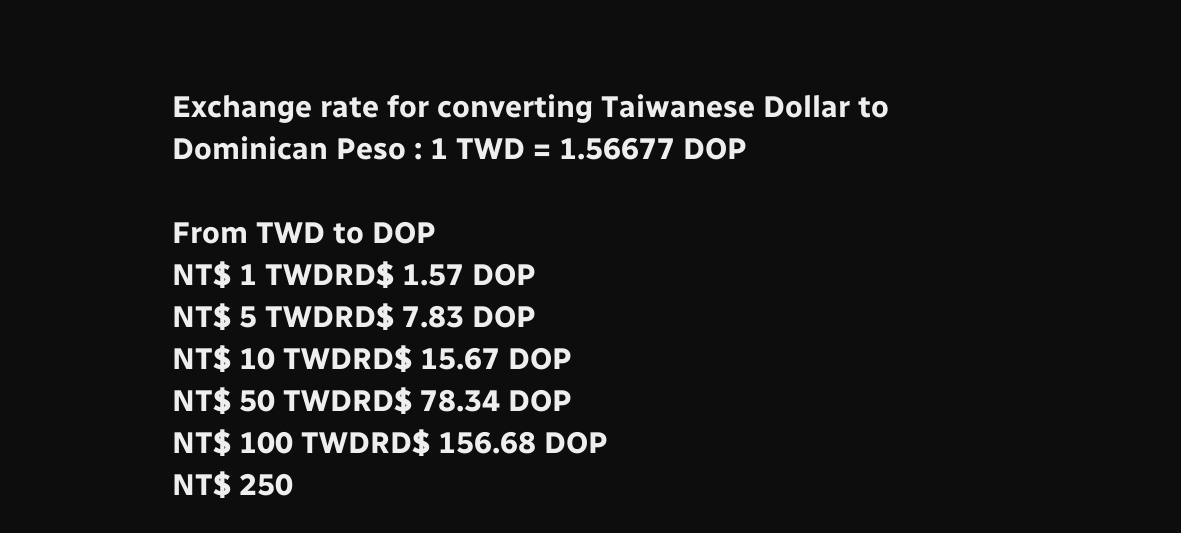Exchange rate for converting Taiwanese Dollar to Dominican Peso : 1 TWD = 1.56677 DOP

From TWD to DOP
NT$ 1 TWDRD$ 1.57 DOP
NT$ 5 TWDRD$ 7.83 DOP
NT$ 10 TWDRD$ 15.67 DOP
NT$ 50 TWDRD$ 78.34 DOP
NT$ 100 TWDRD$ 156.68 DOP
NT$ 250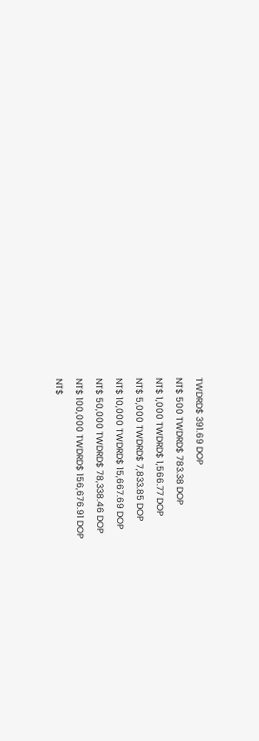TWDRD$ 391.69 DOP
NT$ 500 TWDRD$ 783.38 DOP
NT$ 1,000 TWDRD$ 1,566.77 DOP
NT$ 5,000 TWDRD$ 7,833.85 DOP
NT$ 10,000 TWDRD$ 15,667.69 DOP
NT$ 50,000 TWDRD$ 78,338.46 DOP
NT$ 100,000 TWDRD$ 156,676.91 DOP
NT$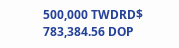500,000 TWDRD$ 783,384.56 DOP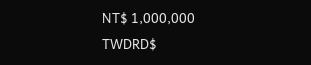NT$ 1,000,000 TWDRD$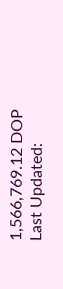1,566,769.12 DOP
Last Updated: